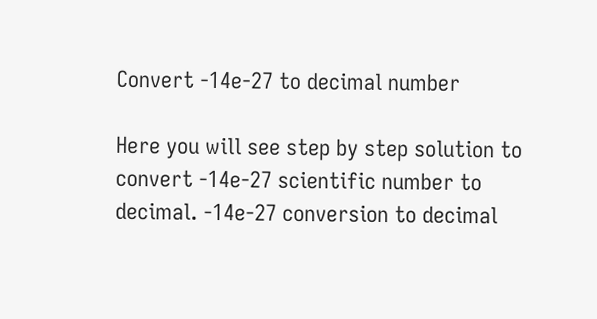Convert -14e-27 to decimal number

Here you will see step by step solution to convert -14e-27 scientific number to decimal. -14e-27 conversion to decimal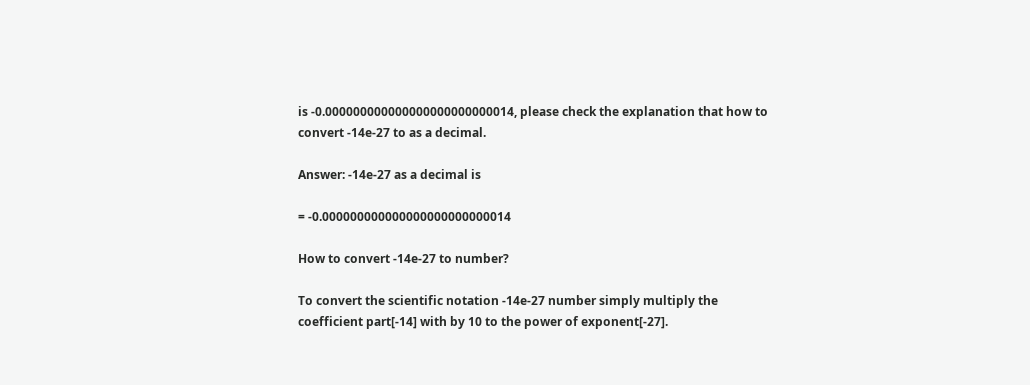is -0.000000000000000000000000014, please check the explanation that how to convert -14e-27 to as a decimal.

Answer: -14e-27 as a decimal is

= -0.000000000000000000000000014

How to convert -14e-27 to number?

To convert the scientific notation -14e-27 number simply multiply the coefficient part[-14] with by 10 to the power of exponent[-27].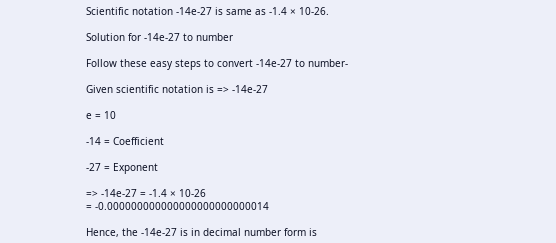Scientific notation -14e-27 is same as -1.4 × 10-26.

Solution for -14e-27 to number

Follow these easy steps to convert -14e-27 to number-

Given scientific notation is => -14e-27

e = 10

-14 = Coefficient

-27 = Exponent

=> -14e-27 = -1.4 × 10-26
= -0.000000000000000000000000014

Hence, the -14e-27 is in decimal number form is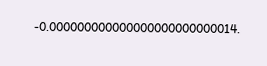-0.000000000000000000000000014.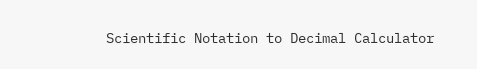Scientific Notation to Decimal Calculator